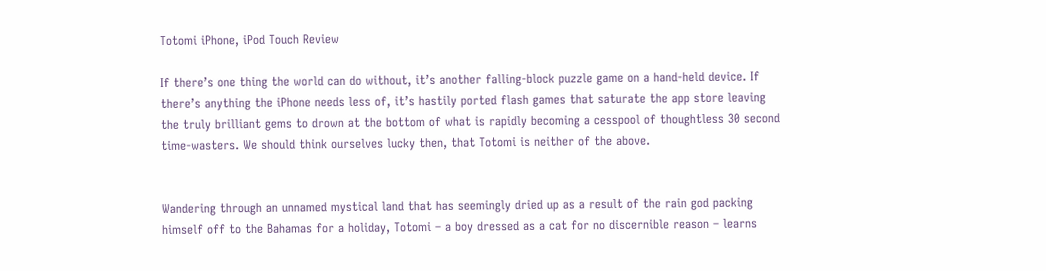Totomi iPhone, iPod Touch Review

If there’s one thing the world can do without, it’s another falling-block puzzle game on a hand-held device. If there’s anything the iPhone needs less of, it’s hastily ported flash games that saturate the app store leaving the truly brilliant gems to drown at the bottom of what is rapidly becoming a cesspool of thoughtless 30 second time-wasters. We should think ourselves lucky then, that Totomi is neither of the above.


Wandering through an unnamed mystical land that has seemingly dried up as a result of the rain god packing himself off to the Bahamas for a holiday, Totomi – a boy dressed as a cat for no discernible reason – learns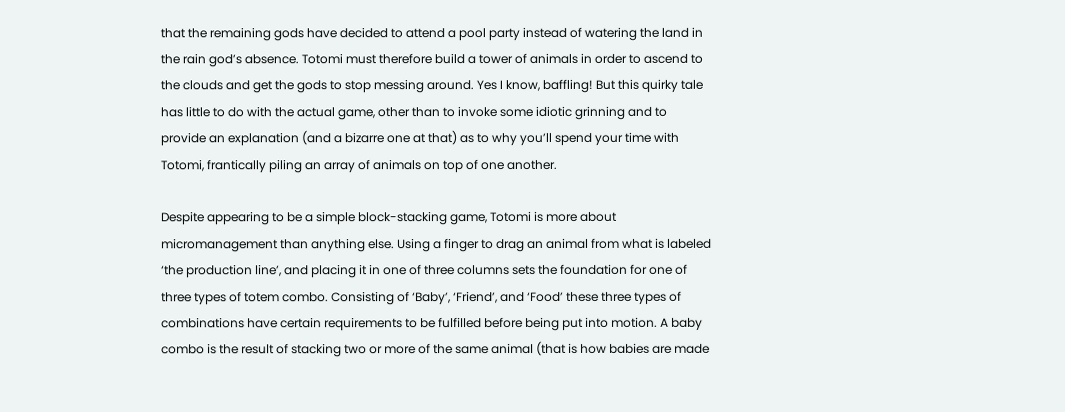that the remaining gods have decided to attend a pool party instead of watering the land in the rain god’s absence. Totomi must therefore build a tower of animals in order to ascend to the clouds and get the gods to stop messing around. Yes I know, baffling! But this quirky tale has little to do with the actual game, other than to invoke some idiotic grinning and to provide an explanation (and a bizarre one at that) as to why you’ll spend your time with Totomi, frantically piling an array of animals on top of one another.

Despite appearing to be a simple block-stacking game, Totomi is more about micromanagement than anything else. Using a finger to drag an animal from what is labeled ‘the production line’, and placing it in one of three columns sets the foundation for one of three types of totem combo. Consisting of ‘Baby’, ‘Friend’, and ‘Food’ these three types of combinations have certain requirements to be fulfilled before being put into motion. A baby combo is the result of stacking two or more of the same animal (that is how babies are made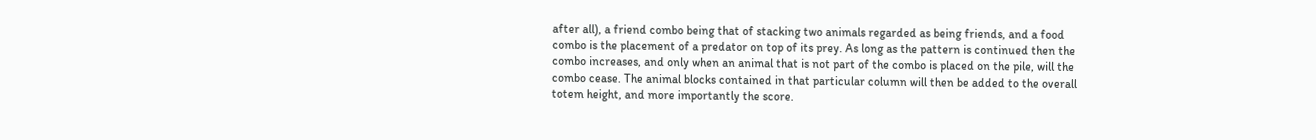after all), a friend combo being that of stacking two animals regarded as being friends, and a food combo is the placement of a predator on top of its prey. As long as the pattern is continued then the combo increases, and only when an animal that is not part of the combo is placed on the pile, will the combo cease. The animal blocks contained in that particular column will then be added to the overall totem height, and more importantly the score.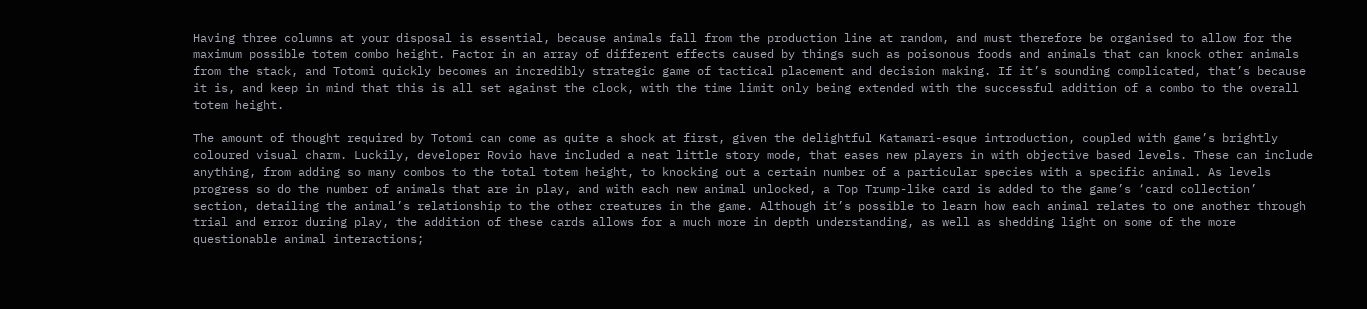Having three columns at your disposal is essential, because animals fall from the production line at random, and must therefore be organised to allow for the maximum possible totem combo height. Factor in an array of different effects caused by things such as poisonous foods and animals that can knock other animals from the stack, and Totomi quickly becomes an incredibly strategic game of tactical placement and decision making. If it’s sounding complicated, that’s because it is, and keep in mind that this is all set against the clock, with the time limit only being extended with the successful addition of a combo to the overall totem height.

The amount of thought required by Totomi can come as quite a shock at first, given the delightful Katamari-esque introduction, coupled with game’s brightly coloured visual charm. Luckily, developer Rovio have included a neat little story mode, that eases new players in with objective based levels. These can include anything, from adding so many combos to the total totem height, to knocking out a certain number of a particular species with a specific animal. As levels progress so do the number of animals that are in play, and with each new animal unlocked, a Top Trump-like card is added to the game’s ‘card collection’ section, detailing the animal’s relationship to the other creatures in the game. Although it’s possible to learn how each animal relates to one another through trial and error during play, the addition of these cards allows for a much more in depth understanding, as well as shedding light on some of the more questionable animal interactions;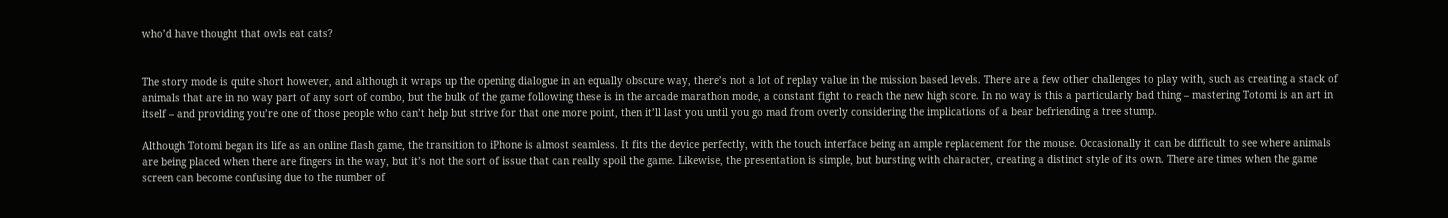who’d have thought that owls eat cats?


The story mode is quite short however, and although it wraps up the opening dialogue in an equally obscure way, there’s not a lot of replay value in the mission based levels. There are a few other challenges to play with, such as creating a stack of animals that are in no way part of any sort of combo, but the bulk of the game following these is in the arcade marathon mode, a constant fight to reach the new high score. In no way is this a particularly bad thing – mastering Totomi is an art in itself – and providing you’re one of those people who can’t help but strive for that one more point, then it’ll last you until you go mad from overly considering the implications of a bear befriending a tree stump.

Although Totomi began its life as an online flash game, the transition to iPhone is almost seamless. It fits the device perfectly, with the touch interface being an ample replacement for the mouse. Occasionally it can be difficult to see where animals are being placed when there are fingers in the way, but it’s not the sort of issue that can really spoil the game. Likewise, the presentation is simple, but bursting with character, creating a distinct style of its own. There are times when the game screen can become confusing due to the number of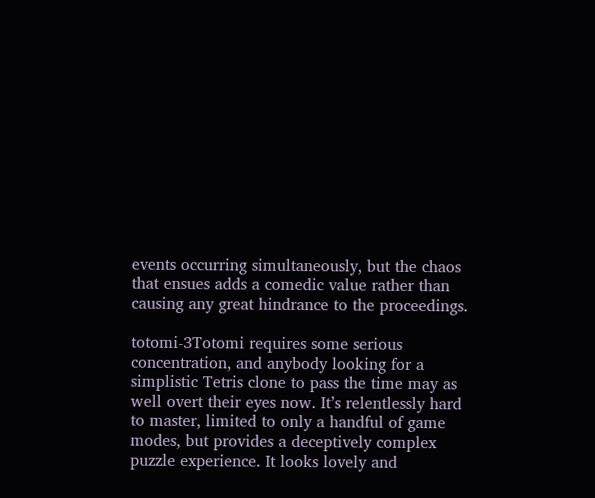events occurring simultaneously, but the chaos that ensues adds a comedic value rather than causing any great hindrance to the proceedings.

totomi-3Totomi requires some serious concentration, and anybody looking for a simplistic Tetris clone to pass the time may as well overt their eyes now. It’s relentlessly hard to master, limited to only a handful of game modes, but provides a deceptively complex puzzle experience. It looks lovely and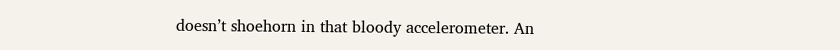doesn’t shoehorn in that bloody accelerometer. An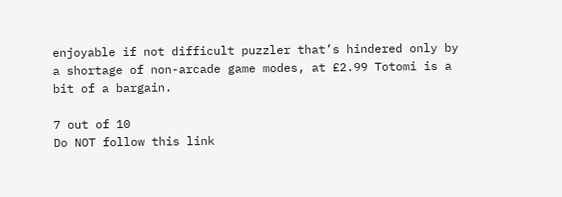enjoyable if not difficult puzzler that’s hindered only by a shortage of non-arcade game modes, at £2.99 Totomi is a bit of a bargain.

7 out of 10
Do NOT follow this link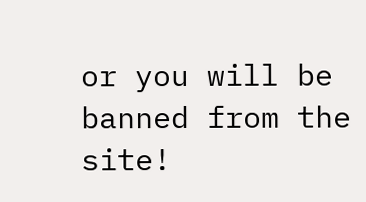or you will be banned from the site!